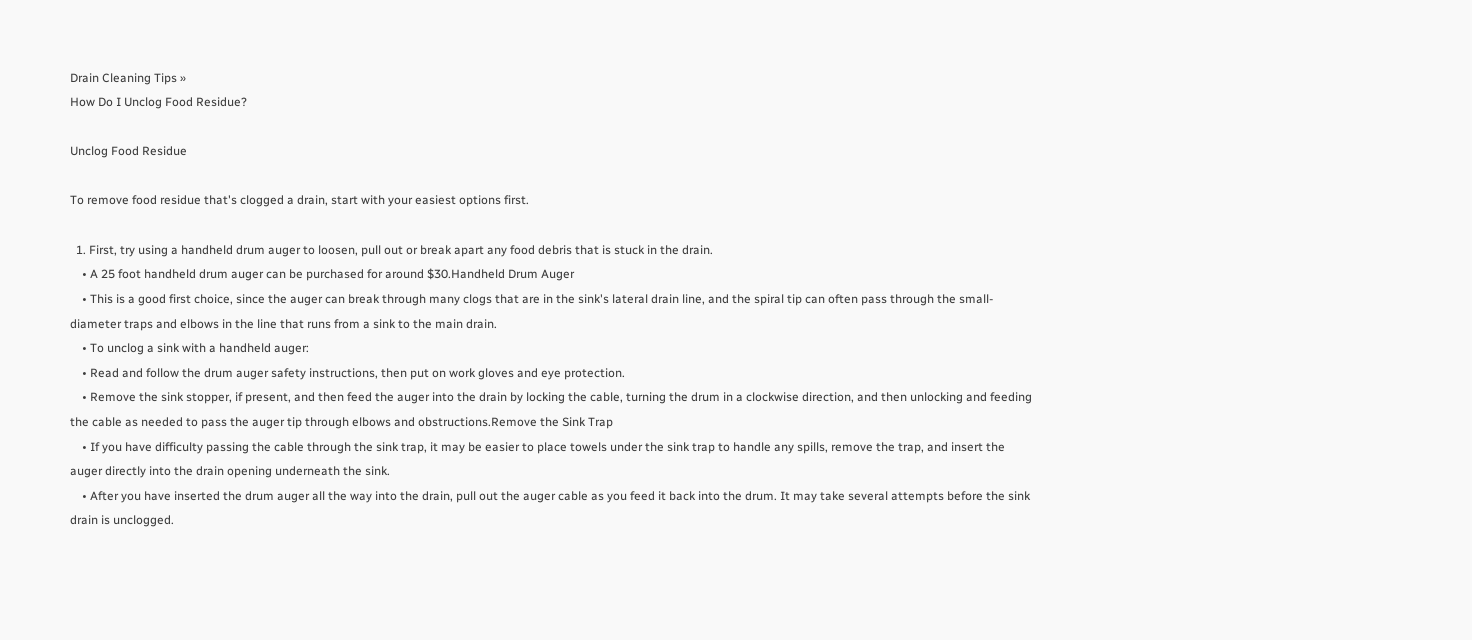Drain Cleaning Tips »
How Do I Unclog Food Residue?

Unclog Food Residue

To remove food residue that's clogged a drain, start with your easiest options first.

  1. First, try using a handheld drum auger to loosen, pull out or break apart any food debris that is stuck in the drain.
    • A 25 foot handheld drum auger can be purchased for around $30.Handheld Drum Auger
    • This is a good first choice, since the auger can break through many clogs that are in the sink's lateral drain line, and the spiral tip can often pass through the small-diameter traps and elbows in the line that runs from a sink to the main drain.
    • To unclog a sink with a handheld auger:
    • Read and follow the drum auger safety instructions, then put on work gloves and eye protection.
    • Remove the sink stopper, if present, and then feed the auger into the drain by locking the cable, turning the drum in a clockwise direction, and then unlocking and feeding the cable as needed to pass the auger tip through elbows and obstructions.Remove the Sink Trap
    • If you have difficulty passing the cable through the sink trap, it may be easier to place towels under the sink trap to handle any spills, remove the trap, and insert the auger directly into the drain opening underneath the sink.
    • After you have inserted the drum auger all the way into the drain, pull out the auger cable as you feed it back into the drum. It may take several attempts before the sink drain is unclogged.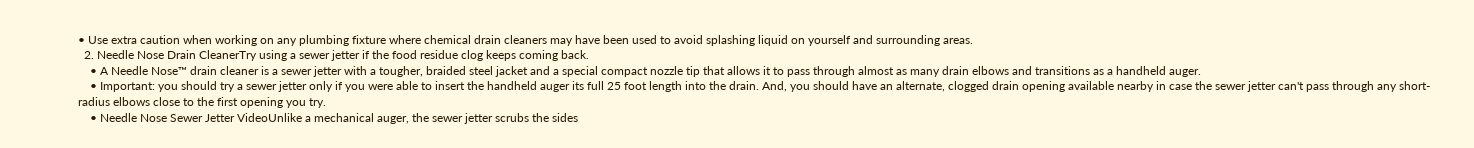• Use extra caution when working on any plumbing fixture where chemical drain cleaners may have been used to avoid splashing liquid on yourself and surrounding areas.
  2. Needle Nose Drain CleanerTry using a sewer jetter if the food residue clog keeps coming back.
    • A Needle Nose™ drain cleaner is a sewer jetter with a tougher, braided steel jacket and a special compact nozzle tip that allows it to pass through almost as many drain elbows and transitions as a handheld auger.
    • Important: you should try a sewer jetter only if you were able to insert the handheld auger its full 25 foot length into the drain. And, you should have an alternate, clogged drain opening available nearby in case the sewer jetter can't pass through any short-radius elbows close to the first opening you try.
    • Needle Nose Sewer Jetter VideoUnlike a mechanical auger, the sewer jetter scrubs the sides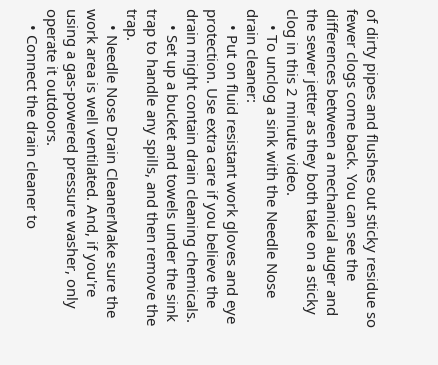of dirty pipes and flushes out sticky residue so fewer clogs come back. You can see the differences between a mechanical auger and the sewer jetter as they both take on a sticky clog in this 2 minute video.
    • To unclog a sink with the Needle Nose drain cleaner:
    • Put on fluid resistant work gloves and eye protection. Use extra care if you believe the drain might contain drain cleaning chemicals.
    • Set up a bucket and towels under the sink trap to handle any spills, and then remove the trap.
    • Needle Nose Drain CleanerMake sure the work area is well ventilated. And, if you're using a gas-powered pressure washer, only operate it outdoors.
    • Connect the drain cleaner to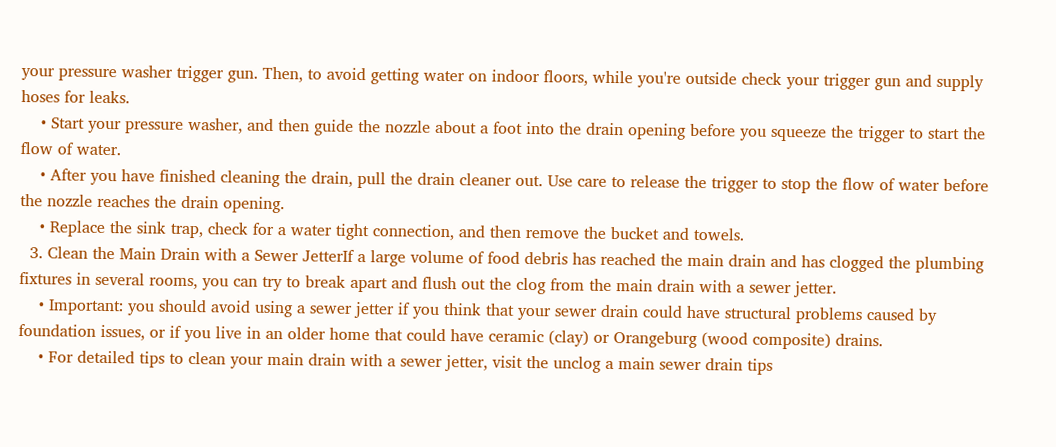your pressure washer trigger gun. Then, to avoid getting water on indoor floors, while you're outside check your trigger gun and supply hoses for leaks.
    • Start your pressure washer, and then guide the nozzle about a foot into the drain opening before you squeeze the trigger to start the flow of water.
    • After you have finished cleaning the drain, pull the drain cleaner out. Use care to release the trigger to stop the flow of water before the nozzle reaches the drain opening.
    • Replace the sink trap, check for a water tight connection, and then remove the bucket and towels.
  3. Clean the Main Drain with a Sewer JetterIf a large volume of food debris has reached the main drain and has clogged the plumbing fixtures in several rooms, you can try to break apart and flush out the clog from the main drain with a sewer jetter.
    • Important: you should avoid using a sewer jetter if you think that your sewer drain could have structural problems caused by foundation issues, or if you live in an older home that could have ceramic (clay) or Orangeburg (wood composite) drains.
    • For detailed tips to clean your main drain with a sewer jetter, visit the unclog a main sewer drain tips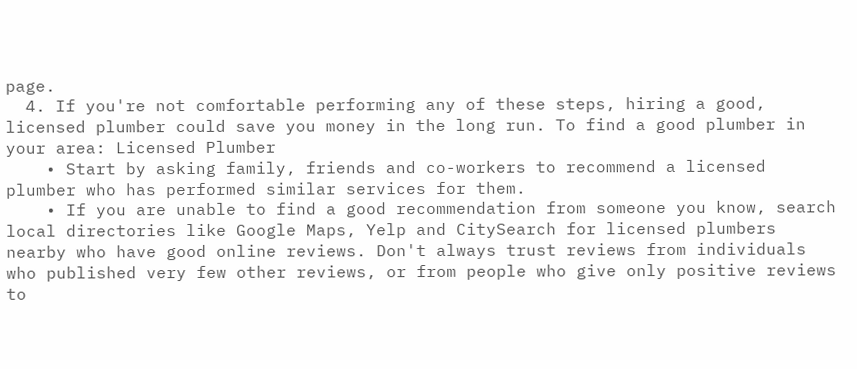page.
  4. If you're not comfortable performing any of these steps, hiring a good, licensed plumber could save you money in the long run. To find a good plumber in your area: Licensed Plumber
    • Start by asking family, friends and co-workers to recommend a licensed plumber who has performed similar services for them.
    • If you are unable to find a good recommendation from someone you know, search local directories like Google Maps, Yelp and CitySearch for licensed plumbers nearby who have good online reviews. Don't always trust reviews from individuals who published very few other reviews, or from people who give only positive reviews to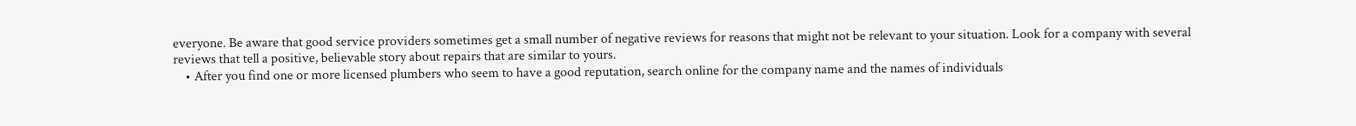everyone. Be aware that good service providers sometimes get a small number of negative reviews for reasons that might not be relevant to your situation. Look for a company with several reviews that tell a positive, believable story about repairs that are similar to yours.
    • After you find one or more licensed plumbers who seem to have a good reputation, search online for the company name and the names of individuals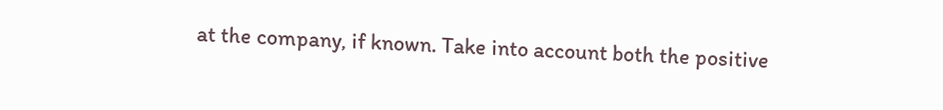at the company, if known. Take into account both the positive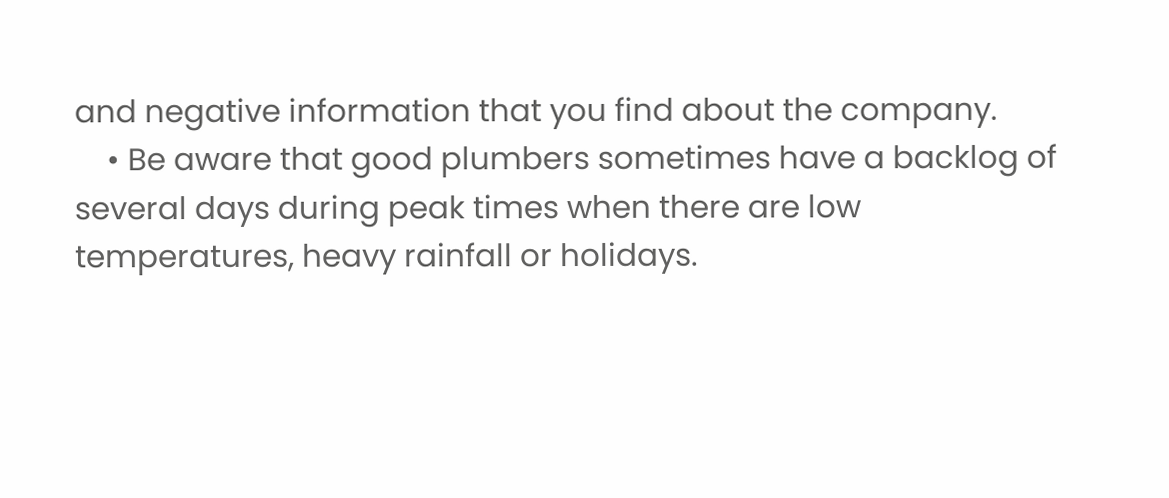and negative information that you find about the company.
    • Be aware that good plumbers sometimes have a backlog of several days during peak times when there are low temperatures, heavy rainfall or holidays.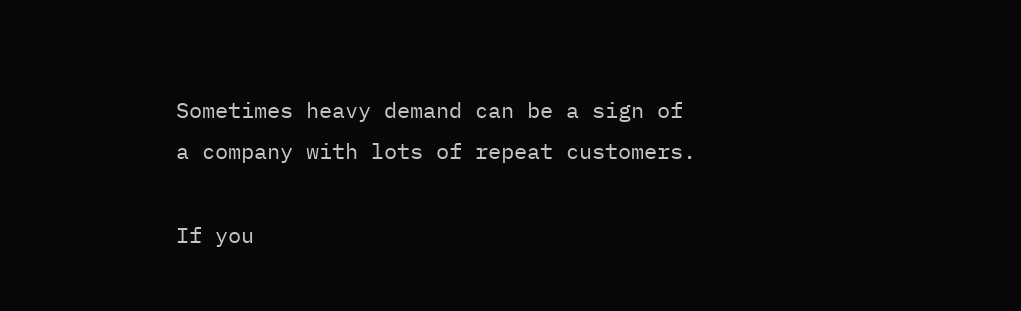Sometimes heavy demand can be a sign of a company with lots of repeat customers.

If you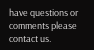have questions or comments please contact us.